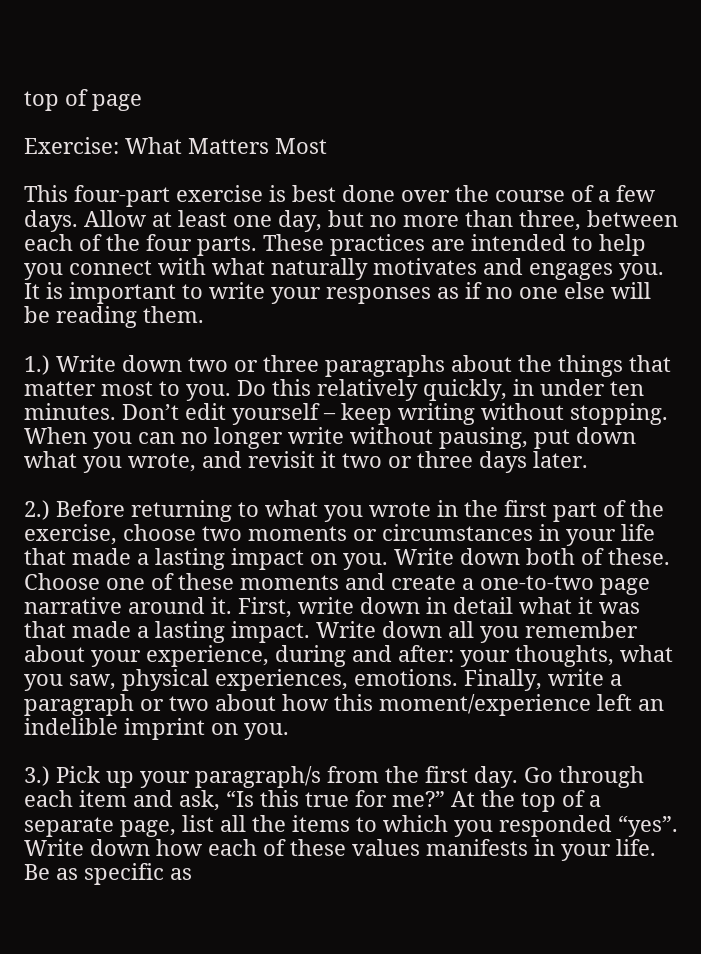top of page

Exercise: What Matters Most

This four-part exercise is best done over the course of a few days. Allow at least one day, but no more than three, between each of the four parts. These practices are intended to help you connect with what naturally motivates and engages you. It is important to write your responses as if no one else will be reading them.

1.) Write down two or three paragraphs about the things that matter most to you. Do this relatively quickly, in under ten minutes. Don’t edit yourself – keep writing without stopping. When you can no longer write without pausing, put down what you wrote, and revisit it two or three days later.

2.) Before returning to what you wrote in the first part of the exercise, choose two moments or circumstances in your life that made a lasting impact on you. Write down both of these. Choose one of these moments and create a one-to-two page narrative around it. First, write down in detail what it was that made a lasting impact. Write down all you remember about your experience, during and after: your thoughts, what you saw, physical experiences, emotions. Finally, write a paragraph or two about how this moment/experience left an indelible imprint on you.

3.) Pick up your paragraph/s from the first day. Go through each item and ask, “Is this true for me?” At the top of a separate page, list all the items to which you responded “yes”. Write down how each of these values manifests in your life. Be as specific as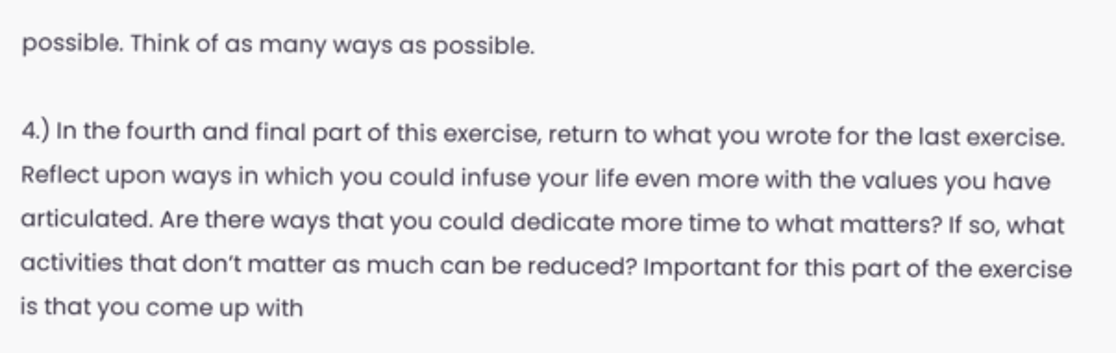possible. Think of as many ways as possible.

4.) In the fourth and final part of this exercise, return to what you wrote for the last exercise. Reflect upon ways in which you could infuse your life even more with the values you have articulated. Are there ways that you could dedicate more time to what matters? If so, what activities that don’t matter as much can be reduced? Important for this part of the exercise is that you come up with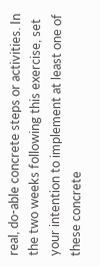real, do-able concrete steps or activities. In the two weeks following this exercise, set your intention to implement at least one of these concrete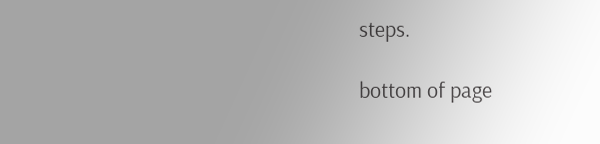steps.

bottom of page